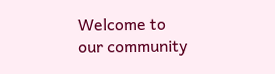Welcome to our community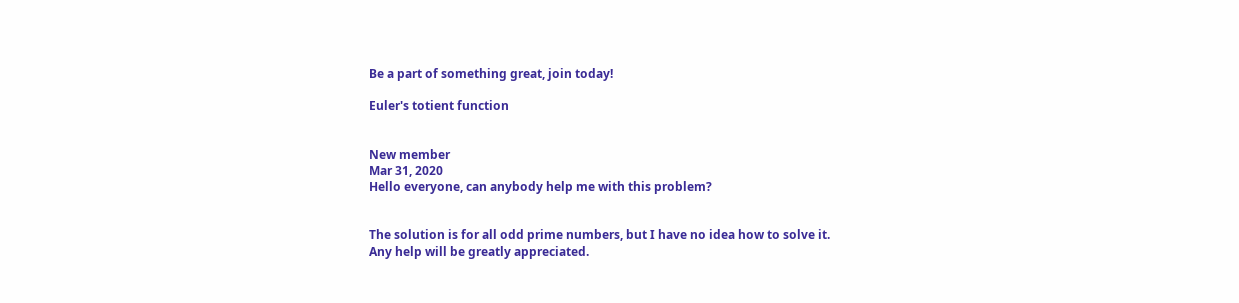Be a part of something great, join today!

Euler's totient function


New member
Mar 31, 2020
Hello everyone, can anybody help me with this problem?


The solution is for all odd prime numbers, but I have no idea how to solve it.
Any help will be greatly appreciated.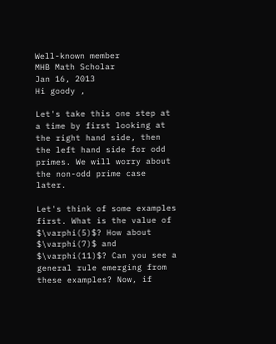Well-known member
MHB Math Scholar
Jan 16, 2013
Hi goody ,

Let's take this one step at a time by first looking at the right hand side, then the left hand side for odd primes. We will worry about the non-odd prime case later.

Let's think of some examples first. What is the value of $\varphi(5)$? How about $\varphi(7)$ and $\varphi(11)$? Can you see a general rule emerging from these examples? Now, if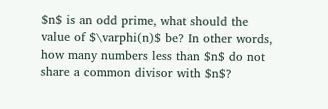$n$ is an odd prime, what should the value of $\varphi(n)$ be? In other words, how many numbers less than $n$ do not share a common divisor with $n$?